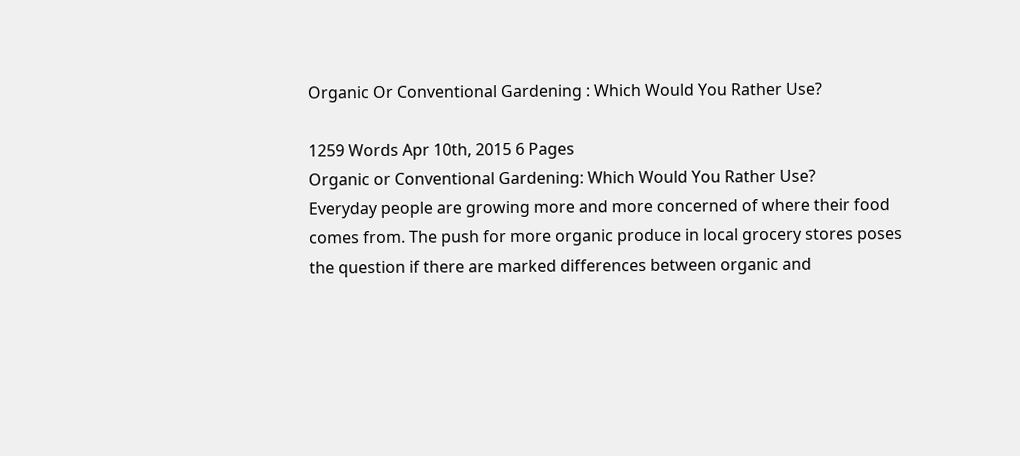Organic Or Conventional Gardening : Which Would You Rather Use?

1259 Words Apr 10th, 2015 6 Pages
Organic or Conventional Gardening: Which Would You Rather Use?
Everyday people are growing more and more concerned of where their food comes from. The push for more organic produce in local grocery stores poses the question if there are marked differences between organic and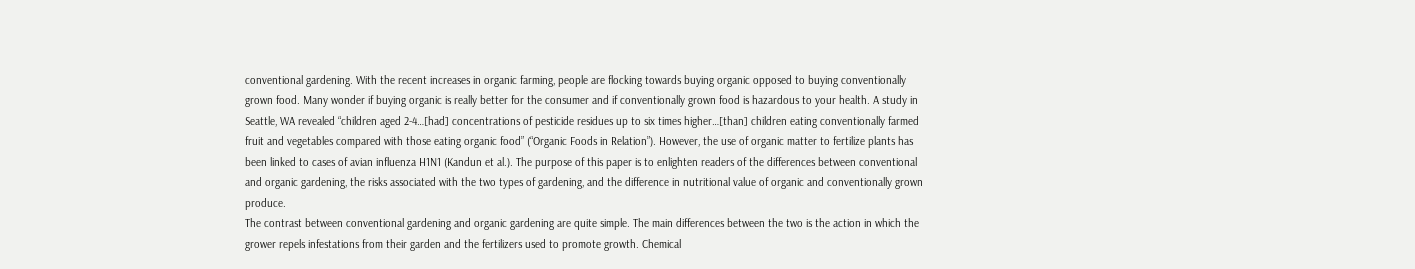conventional gardening. With the recent increases in organic farming, people are flocking towards buying organic opposed to buying conventionally grown food. Many wonder if buying organic is really better for the consumer and if conventionally grown food is hazardous to your health. A study in Seattle, WA revealed “children aged 2-4…[had] concentrations of pesticide residues up to six times higher…[than] children eating conventionally farmed fruit and vegetables compared with those eating organic food” (“Organic Foods in Relation”). However, the use of organic matter to fertilize plants has been linked to cases of avian influenza H1N1 (Kandun et al.). The purpose of this paper is to enlighten readers of the differences between conventional and organic gardening, the risks associated with the two types of gardening, and the difference in nutritional value of organic and conventionally grown produce.
The contrast between conventional gardening and organic gardening are quite simple. The main differences between the two is the action in which the grower repels infestations from their garden and the fertilizers used to promote growth. Chemical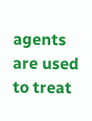agents are used to treat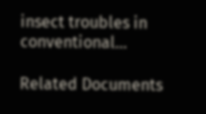insect troubles in conventional…

Related Documents